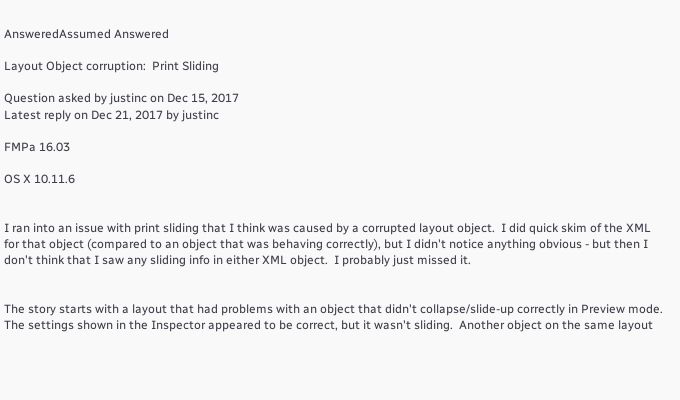AnsweredAssumed Answered

Layout Object corruption:  Print Sliding

Question asked by justinc on Dec 15, 2017
Latest reply on Dec 21, 2017 by justinc

FMPa 16.03

OS X 10.11.6


I ran into an issue with print sliding that I think was caused by a corrupted layout object.  I did quick skim of the XML for that object (compared to an object that was behaving correctly), but I didn't notice anything obvious - but then I don't think that I saw any sliding info in either XML object.  I probably just missed it.


The story starts with a layout that had problems with an object that didn't collapse/slide-up correctly in Preview mode.  The settings shown in the Inspector appeared to be correct, but it wasn't sliding.  Another object on the same layout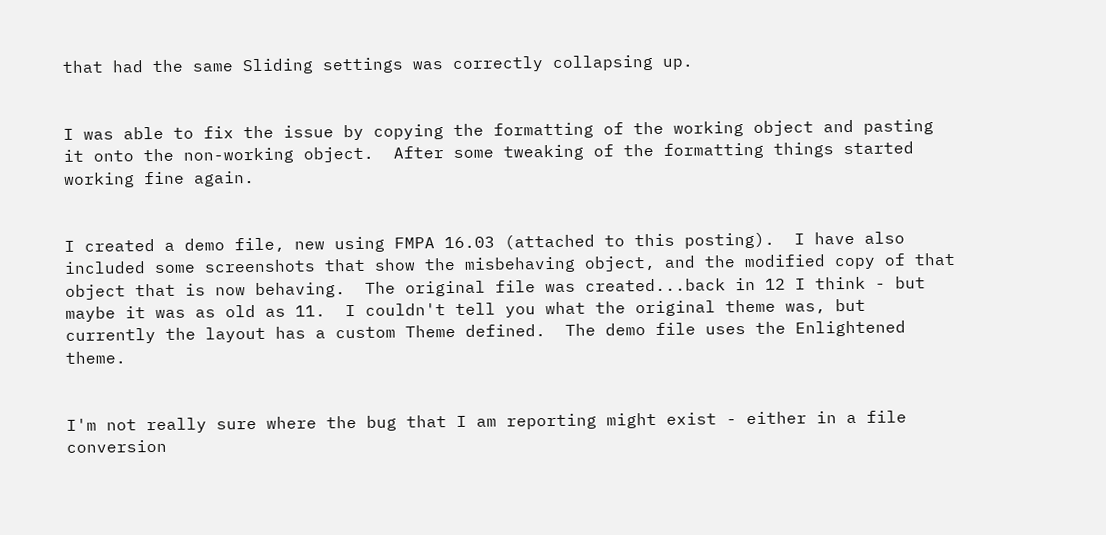that had the same Sliding settings was correctly collapsing up.


I was able to fix the issue by copying the formatting of the working object and pasting it onto the non-working object.  After some tweaking of the formatting things started working fine again.


I created a demo file, new using FMPA 16.03 (attached to this posting).  I have also included some screenshots that show the misbehaving object, and the modified copy of that object that is now behaving.  The original file was created...back in 12 I think - but maybe it was as old as 11.  I couldn't tell you what the original theme was, but currently the layout has a custom Theme defined.  The demo file uses the Enlightened theme.


I'm not really sure where the bug that I am reporting might exist - either in a file conversion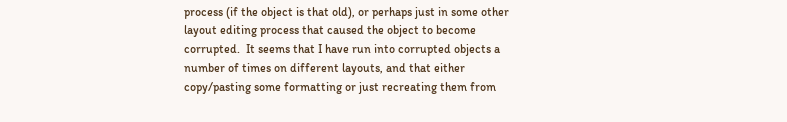process (if the object is that old), or perhaps just in some other layout editing process that caused the object to become corrupted.  It seems that I have run into corrupted objects a number of times on different layouts, and that either copy/pasting some formatting or just recreating them from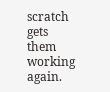scratch gets them working again.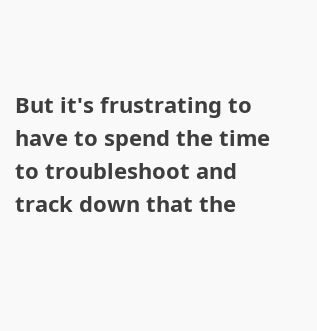But it's frustrating to have to spend the time to troubleshoot and track down that the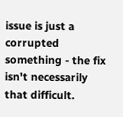issue is just a corrupted something - the fix isn't necessarily that difficult.